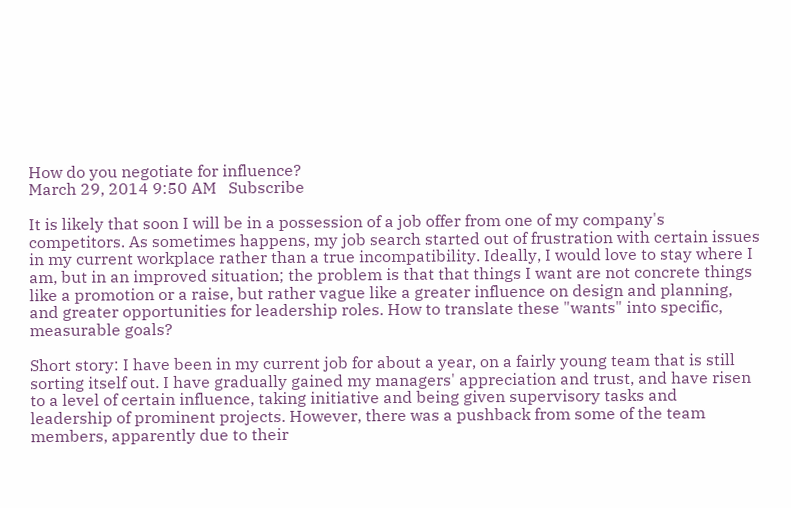How do you negotiate for influence?
March 29, 2014 9:50 AM   Subscribe

It is likely that soon I will be in a possession of a job offer from one of my company's competitors. As sometimes happens, my job search started out of frustration with certain issues in my current workplace rather than a true incompatibility. Ideally, I would love to stay where I am, but in an improved situation; the problem is that that things I want are not concrete things like a promotion or a raise, but rather vague like a greater influence on design and planning, and greater opportunities for leadership roles. How to translate these "wants" into specific, measurable goals?

Short story: I have been in my current job for about a year, on a fairly young team that is still sorting itself out. I have gradually gained my managers' appreciation and trust, and have risen to a level of certain influence, taking initiative and being given supervisory tasks and leadership of prominent projects. However, there was a pushback from some of the team members, apparently due to their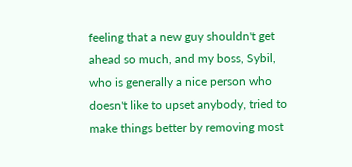feeling that a new guy shouldn't get ahead so much, and my boss, Sybil, who is generally a nice person who doesn't like to upset anybody, tried to make things better by removing most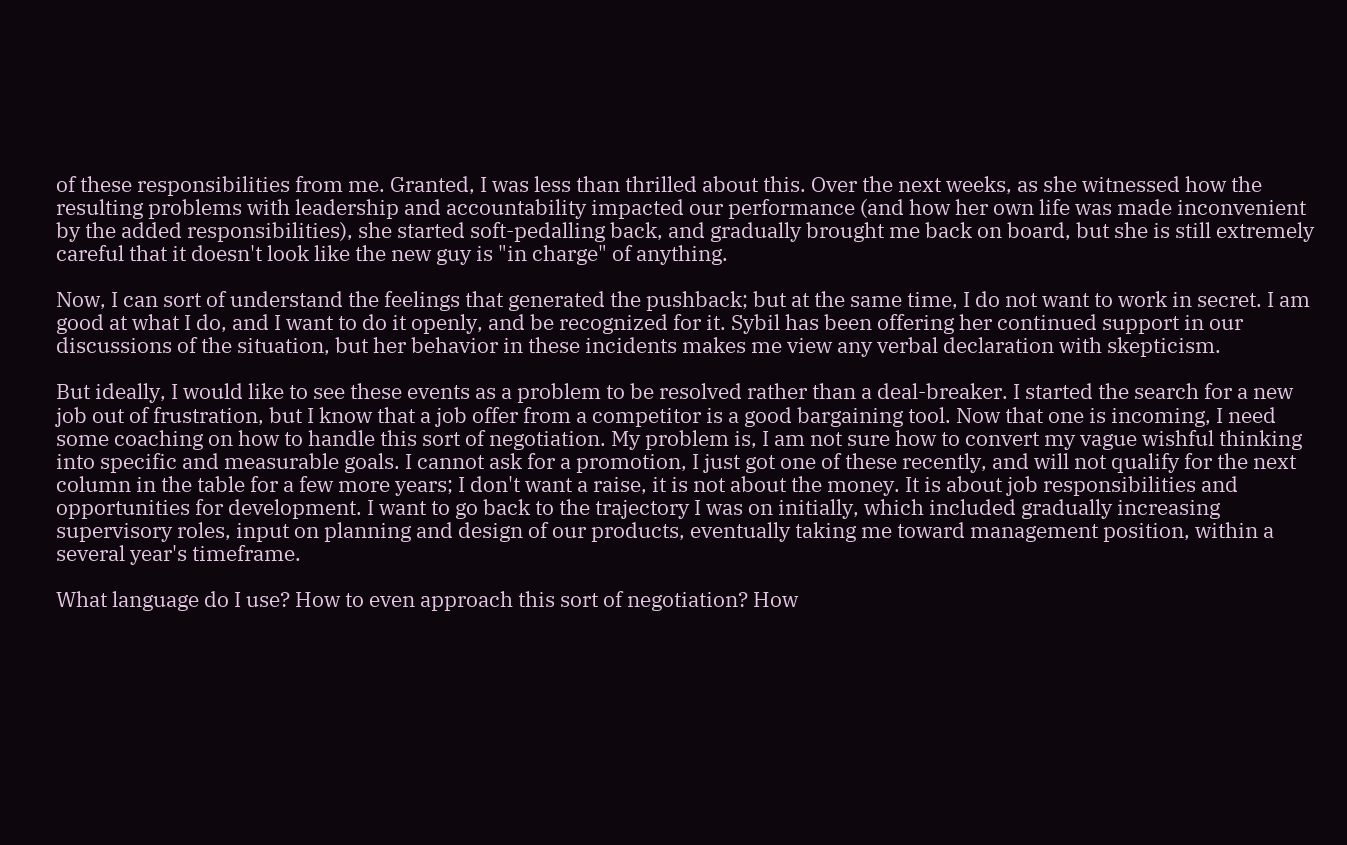of these responsibilities from me. Granted, I was less than thrilled about this. Over the next weeks, as she witnessed how the resulting problems with leadership and accountability impacted our performance (and how her own life was made inconvenient by the added responsibilities), she started soft-pedalling back, and gradually brought me back on board, but she is still extremely careful that it doesn't look like the new guy is "in charge" of anything.

Now, I can sort of understand the feelings that generated the pushback; but at the same time, I do not want to work in secret. I am good at what I do, and I want to do it openly, and be recognized for it. Sybil has been offering her continued support in our discussions of the situation, but her behavior in these incidents makes me view any verbal declaration with skepticism.

But ideally, I would like to see these events as a problem to be resolved rather than a deal-breaker. I started the search for a new job out of frustration, but I know that a job offer from a competitor is a good bargaining tool. Now that one is incoming, I need some coaching on how to handle this sort of negotiation. My problem is, I am not sure how to convert my vague wishful thinking into specific and measurable goals. I cannot ask for a promotion, I just got one of these recently, and will not qualify for the next column in the table for a few more years; I don't want a raise, it is not about the money. It is about job responsibilities and opportunities for development. I want to go back to the trajectory I was on initially, which included gradually increasing supervisory roles, input on planning and design of our products, eventually taking me toward management position, within a several year's timeframe.

What language do I use? How to even approach this sort of negotiation? How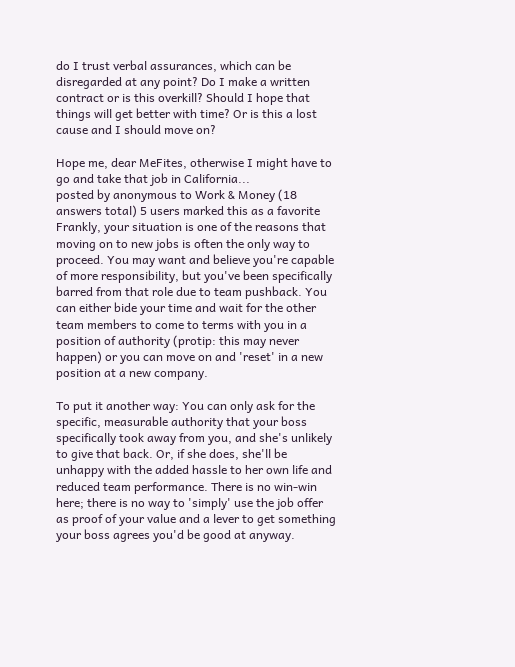do I trust verbal assurances, which can be disregarded at any point? Do I make a written contract or is this overkill? Should I hope that things will get better with time? Or is this a lost cause and I should move on?

Hope me, dear MeFites, otherwise I might have to go and take that job in California...
posted by anonymous to Work & Money (18 answers total) 5 users marked this as a favorite
Frankly, your situation is one of the reasons that moving on to new jobs is often the only way to proceed. You may want and believe you're capable of more responsibility, but you've been specifically barred from that role due to team pushback. You can either bide your time and wait for the other team members to come to terms with you in a position of authority (protip: this may never happen) or you can move on and 'reset' in a new position at a new company.

To put it another way: You can only ask for the specific, measurable authority that your boss specifically took away from you, and she's unlikely to give that back. Or, if she does, she'll be unhappy with the added hassle to her own life and reduced team performance. There is no win-win here; there is no way to 'simply' use the job offer as proof of your value and a lever to get something your boss agrees you'd be good at anyway.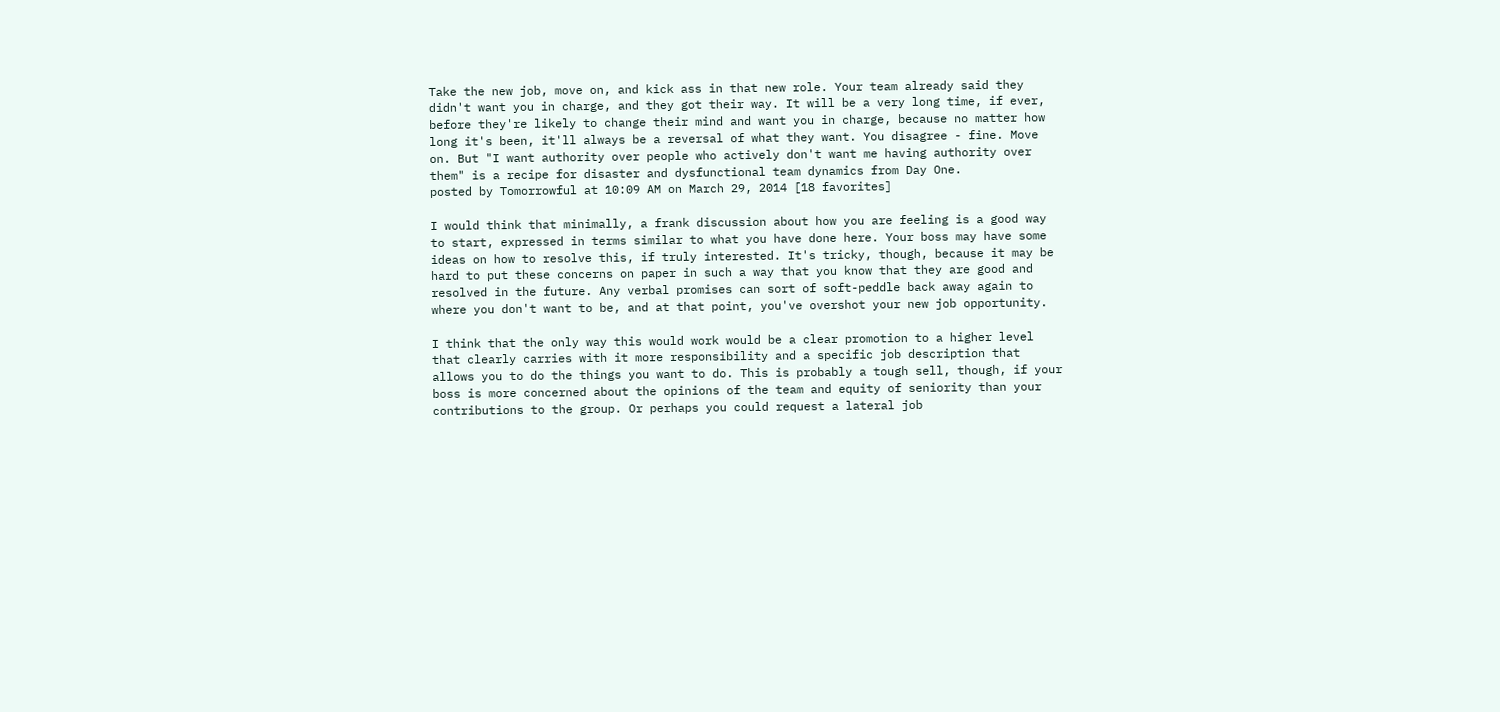Take the new job, move on, and kick ass in that new role. Your team already said they didn't want you in charge, and they got their way. It will be a very long time, if ever, before they're likely to change their mind and want you in charge, because no matter how long it's been, it'll always be a reversal of what they want. You disagree - fine. Move on. But "I want authority over people who actively don't want me having authority over them" is a recipe for disaster and dysfunctional team dynamics from Day One.
posted by Tomorrowful at 10:09 AM on March 29, 2014 [18 favorites]

I would think that minimally, a frank discussion about how you are feeling is a good way to start, expressed in terms similar to what you have done here. Your boss may have some ideas on how to resolve this, if truly interested. It's tricky, though, because it may be hard to put these concerns on paper in such a way that you know that they are good and resolved in the future. Any verbal promises can sort of soft-peddle back away again to where you don't want to be, and at that point, you've overshot your new job opportunity.

I think that the only way this would work would be a clear promotion to a higher level that clearly carries with it more responsibility and a specific job description that allows you to do the things you want to do. This is probably a tough sell, though, if your boss is more concerned about the opinions of the team and equity of seniority than your contributions to the group. Or perhaps you could request a lateral job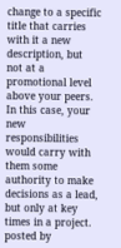change to a specific title that carries with it a new description, but not at a promotional level above your peers. In this case, your new responsibilities would carry with them some authority to make decisions as a lead, but only at key times in a project.
posted by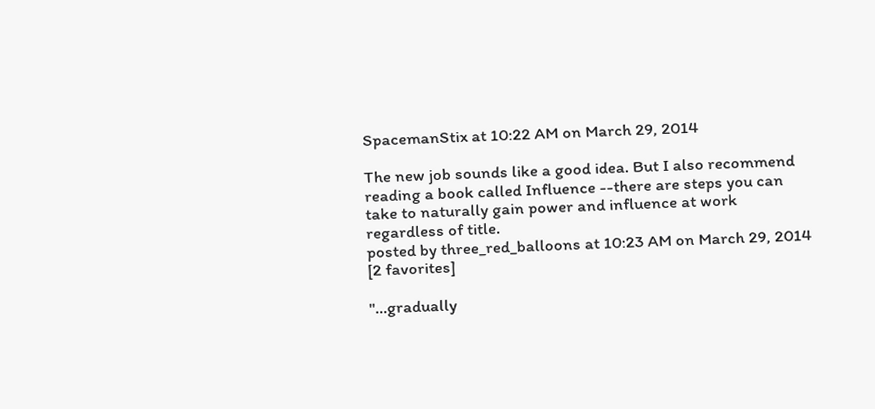SpacemanStix at 10:22 AM on March 29, 2014

The new job sounds like a good idea. But I also recommend reading a book called Influence --there are steps you can take to naturally gain power and influence at work regardless of title.
posted by three_red_balloons at 10:23 AM on March 29, 2014 [2 favorites]

"...gradually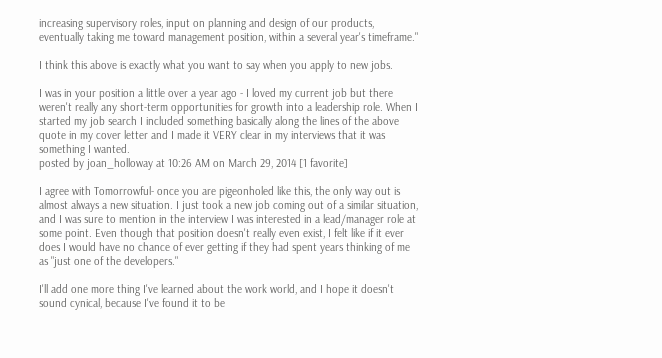increasing supervisory roles, input on planning and design of our products, eventually taking me toward management position, within a several year's timeframe."

I think this above is exactly what you want to say when you apply to new jobs.

I was in your position a little over a year ago - I loved my current job but there weren't really any short-term opportunities for growth into a leadership role. When I started my job search I included something basically along the lines of the above quote in my cover letter and I made it VERY clear in my interviews that it was something I wanted.
posted by joan_holloway at 10:26 AM on March 29, 2014 [1 favorite]

I agree with Tomorrowful- once you are pigeonholed like this, the only way out is almost always a new situation. I just took a new job coming out of a similar situation, and I was sure to mention in the interview I was interested in a lead/manager role at some point. Even though that position doesn't really even exist, I felt like if it ever does I would have no chance of ever getting if they had spent years thinking of me as "just one of the developers."

I'll add one more thing I've learned about the work world, and I hope it doesn't sound cynical, because I've found it to be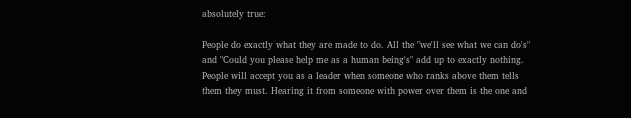absolutely true:

People do exactly what they are made to do. All the "we'll see what we can do's" and "Could you please help me as a human being's" add up to exactly nothing. People will accept you as a leader when someone who ranks above them tells them they must. Hearing it from someone with power over them is the one and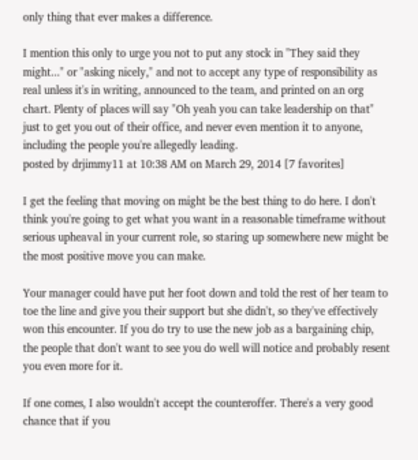only thing that ever makes a difference.

I mention this only to urge you not to put any stock in "They said they might..." or "asking nicely," and not to accept any type of responsibility as real unless it's in writing, announced to the team, and printed on an org chart. Plenty of places will say "Oh yeah you can take leadership on that" just to get you out of their office, and never even mention it to anyone, including the people you're allegedly leading.
posted by drjimmy11 at 10:38 AM on March 29, 2014 [7 favorites]

I get the feeling that moving on might be the best thing to do here. I don't think you're going to get what you want in a reasonable timeframe without serious upheaval in your current role, so staring up somewhere new might be the most positive move you can make.

Your manager could have put her foot down and told the rest of her team to toe the line and give you their support but she didn't, so they've effectively won this encounter. If you do try to use the new job as a bargaining chip, the people that don't want to see you do well will notice and probably resent you even more for it.

If one comes, I also wouldn't accept the counteroffer. There's a very good chance that if you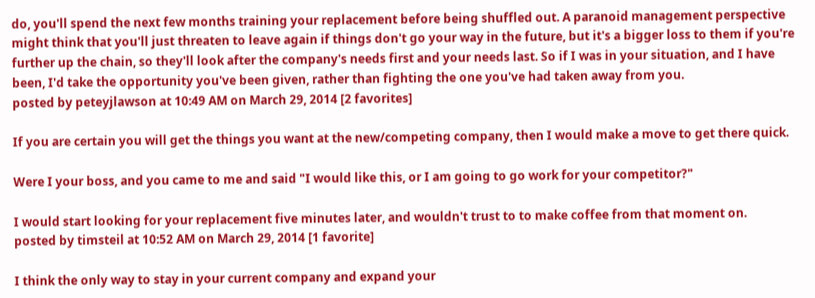do, you'll spend the next few months training your replacement before being shuffled out. A paranoid management perspective might think that you'll just threaten to leave again if things don't go your way in the future, but it's a bigger loss to them if you're further up the chain, so they'll look after the company's needs first and your needs last. So if I was in your situation, and I have been, I'd take the opportunity you've been given, rather than fighting the one you've had taken away from you.
posted by peteyjlawson at 10:49 AM on March 29, 2014 [2 favorites]

If you are certain you will get the things you want at the new/competing company, then I would make a move to get there quick.

Were I your boss, and you came to me and said "I would like this, or I am going to go work for your competitor?"

I would start looking for your replacement five minutes later, and wouldn't trust to to make coffee from that moment on.
posted by timsteil at 10:52 AM on March 29, 2014 [1 favorite]

I think the only way to stay in your current company and expand your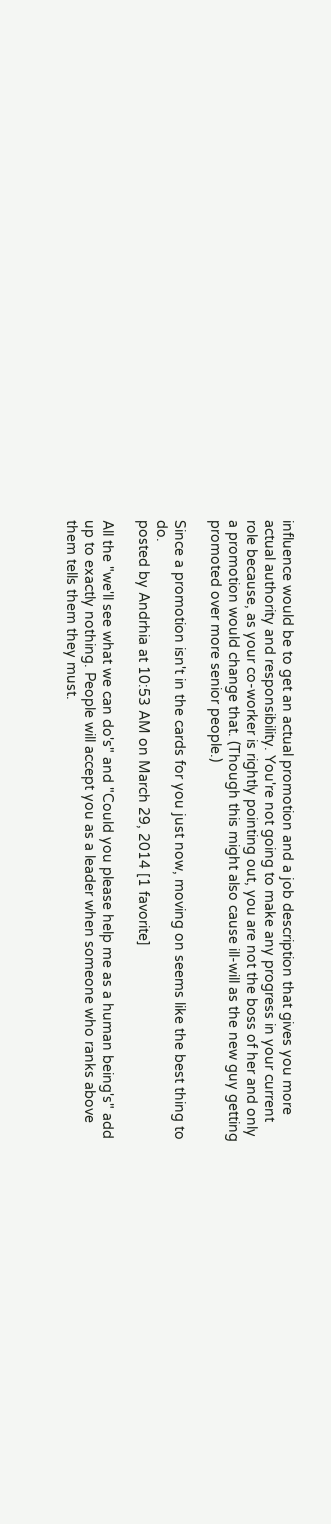influence would be to get an actual promotion and a job description that gives you more actual authority and responsibility. You're not going to make any progress in your current role because, as your co-worker is rightly pointing out, you are not the boss of her and only a promotion would change that. (Though this might also cause ill-will as the new guy getting promoted over more senior people.)

Since a promotion isn't in the cards for you just now, moving on seems like the best thing to do.
posted by Andrhia at 10:53 AM on March 29, 2014 [1 favorite]

All the "we'll see what we can do's" and "Could you please help me as a human being's" add up to exactly nothing. People will accept you as a leader when someone who ranks above them tells them they must.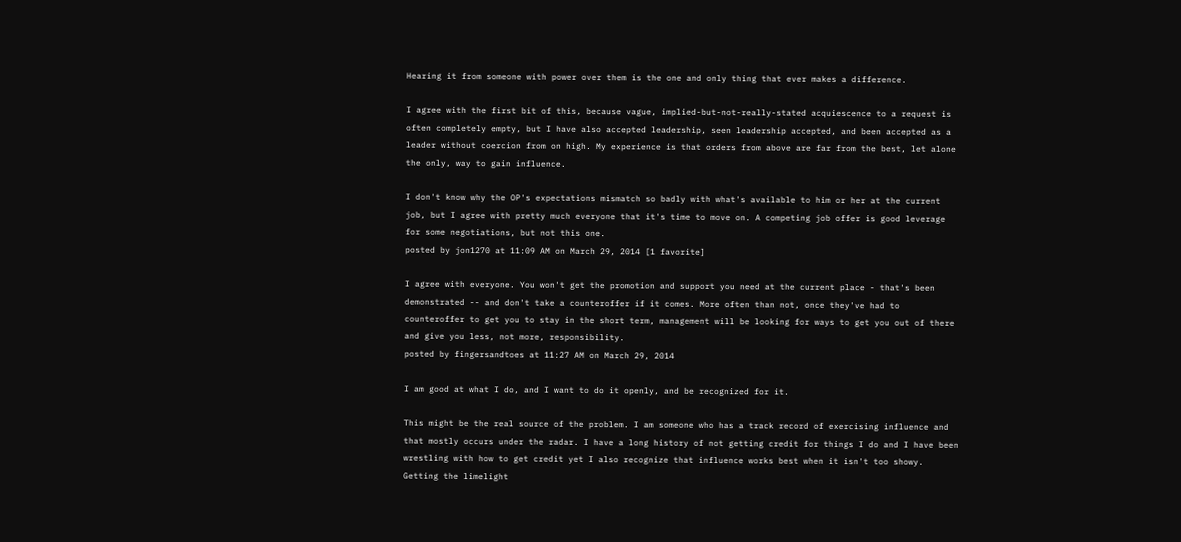Hearing it from someone with power over them is the one and only thing that ever makes a difference.

I agree with the first bit of this, because vague, implied-but-not-really-stated acquiescence to a request is often completely empty, but I have also accepted leadership, seen leadership accepted, and been accepted as a leader without coercion from on high. My experience is that orders from above are far from the best, let alone the only, way to gain influence.

I don't know why the OP's expectations mismatch so badly with what's available to him or her at the current job, but I agree with pretty much everyone that it's time to move on. A competing job offer is good leverage for some negotiations, but not this one.
posted by jon1270 at 11:09 AM on March 29, 2014 [1 favorite]

I agree with everyone. You won't get the promotion and support you need at the current place - that's been demonstrated -- and don't take a counteroffer if it comes. More often than not, once they've had to counteroffer to get you to stay in the short term, management will be looking for ways to get you out of there and give you less, not more, responsibility.
posted by fingersandtoes at 11:27 AM on March 29, 2014

I am good at what I do, and I want to do it openly, and be recognized for it.

This might be the real source of the problem. I am someone who has a track record of exercising influence and that mostly occurs under the radar. I have a long history of not getting credit for things I do and I have been wrestling with how to get credit yet I also recognize that influence works best when it isn't too showy. Getting the limelight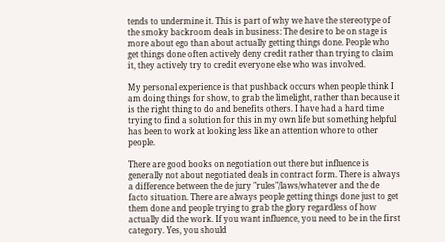tends to undermine it. This is part of why we have the stereotype of the smoky backroom deals in business: The desire to be on stage is more about ego than about actually getting things done. People who get things done often actively deny credit rather than trying to claim it, they actively try to credit everyone else who was involved.

My personal experience is that pushback occurs when people think I am doing things for show, to grab the limelight, rather than because it is the right thing to do and benefits others. I have had a hard time trying to find a solution for this in my own life but something helpful has been to work at looking less like an attention whore to other people.

There are good books on negotiation out there but influence is generally not about negotiated deals in contract form. There is always a difference between the de jury "rules"/laws/whatever and the de facto situation. There are always people getting things done just to get them done and people trying to grab the glory regardless of how actually did the work. If you want influence, you need to be in the first category. Yes, you should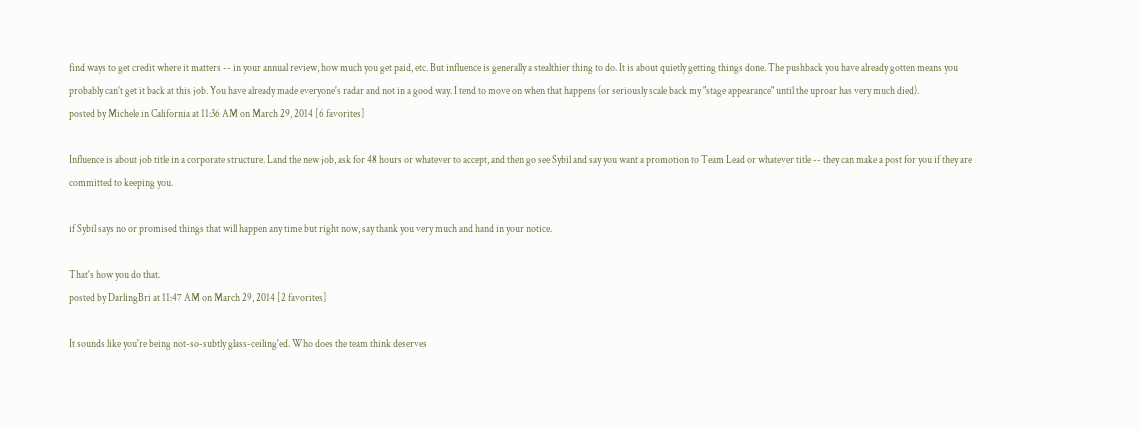find ways to get credit where it matters -- in your annual review, how much you get paid, etc. But influence is generally a stealthier thing to do. It is about quietly getting things done. The pushback you have already gotten means you probably can't get it back at this job. You have already made everyone's radar and not in a good way. I tend to move on when that happens (or seriously scale back my "stage appearance" until the uproar has very much died).
posted by Michele in California at 11:36 AM on March 29, 2014 [6 favorites]

Influence is about job title in a corporate structure. Land the new job, ask for 48 hours or whatever to accept, and then go see Sybil and say you want a promotion to Team Lead or whatever title -- they can make a post for you if they are committed to keeping you.

if Sybil says no or promised things that will happen any time but right now, say thank you very much and hand in your notice.

That's how you do that.
posted by DarlingBri at 11:47 AM on March 29, 2014 [2 favorites]

It sounds like you're being not-so-subtly glass-ceiling'ed. Who does the team think deserves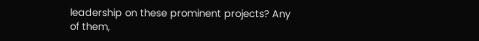leadership on these prominent projects? Any of them,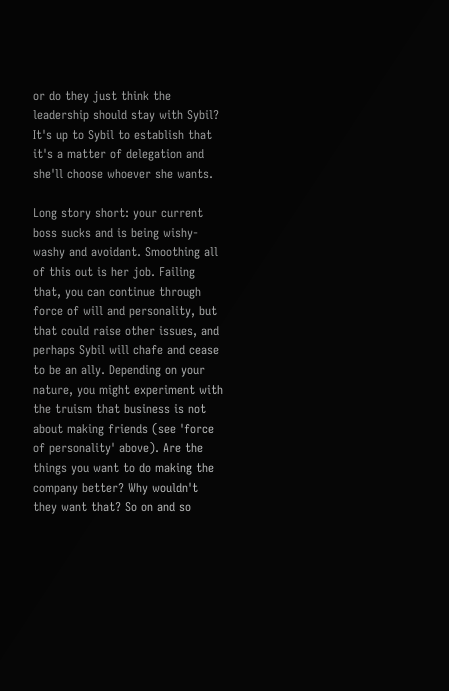or do they just think the leadership should stay with Sybil? It's up to Sybil to establish that it's a matter of delegation and she'll choose whoever she wants.

Long story short: your current boss sucks and is being wishy-washy and avoidant. Smoothing all of this out is her job. Failing that, you can continue through force of will and personality, but that could raise other issues, and perhaps Sybil will chafe and cease to be an ally. Depending on your nature, you might experiment with the truism that business is not about making friends (see 'force of personality' above). Are the things you want to do making the company better? Why wouldn't they want that? So on and so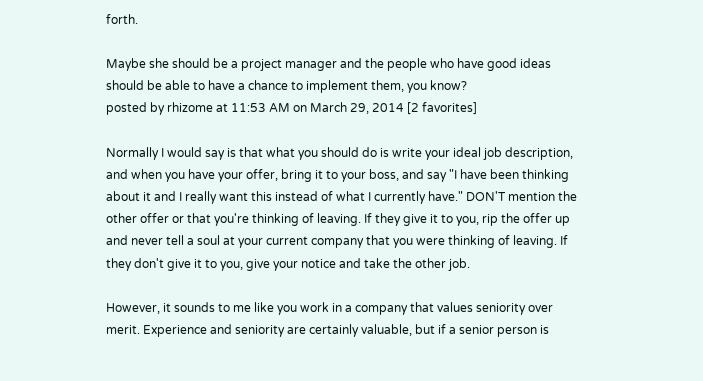forth.

Maybe she should be a project manager and the people who have good ideas should be able to have a chance to implement them, you know?
posted by rhizome at 11:53 AM on March 29, 2014 [2 favorites]

Normally I would say is that what you should do is write your ideal job description, and when you have your offer, bring it to your boss, and say "I have been thinking about it and I really want this instead of what I currently have." DON'T mention the other offer or that you're thinking of leaving. If they give it to you, rip the offer up and never tell a soul at your current company that you were thinking of leaving. If they don't give it to you, give your notice and take the other job.

However, it sounds to me like you work in a company that values seniority over merit. Experience and seniority are certainly valuable, but if a senior person is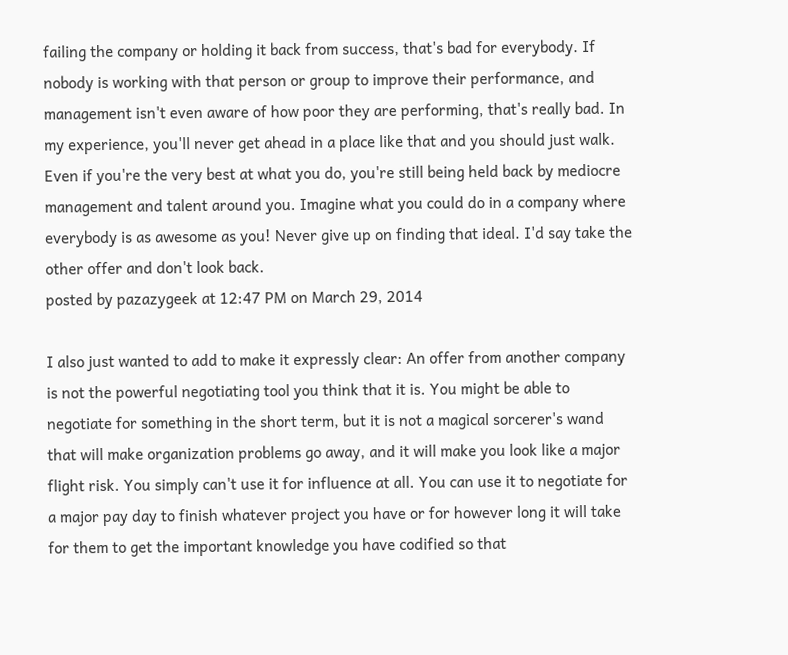failing the company or holding it back from success, that's bad for everybody. If nobody is working with that person or group to improve their performance, and management isn't even aware of how poor they are performing, that's really bad. In my experience, you'll never get ahead in a place like that and you should just walk. Even if you're the very best at what you do, you're still being held back by mediocre management and talent around you. Imagine what you could do in a company where everybody is as awesome as you! Never give up on finding that ideal. I'd say take the other offer and don't look back.
posted by pazazygeek at 12:47 PM on March 29, 2014

I also just wanted to add to make it expressly clear: An offer from another company is not the powerful negotiating tool you think that it is. You might be able to negotiate for something in the short term, but it is not a magical sorcerer's wand that will make organization problems go away, and it will make you look like a major flight risk. You simply can't use it for influence at all. You can use it to negotiate for a major pay day to finish whatever project you have or for however long it will take for them to get the important knowledge you have codified so that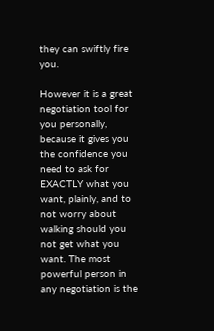they can swiftly fire you.

However it is a great negotiation tool for you personally, because it gives you the confidence you need to ask for EXACTLY what you want, plainly, and to not worry about walking should you not get what you want. The most powerful person in any negotiation is the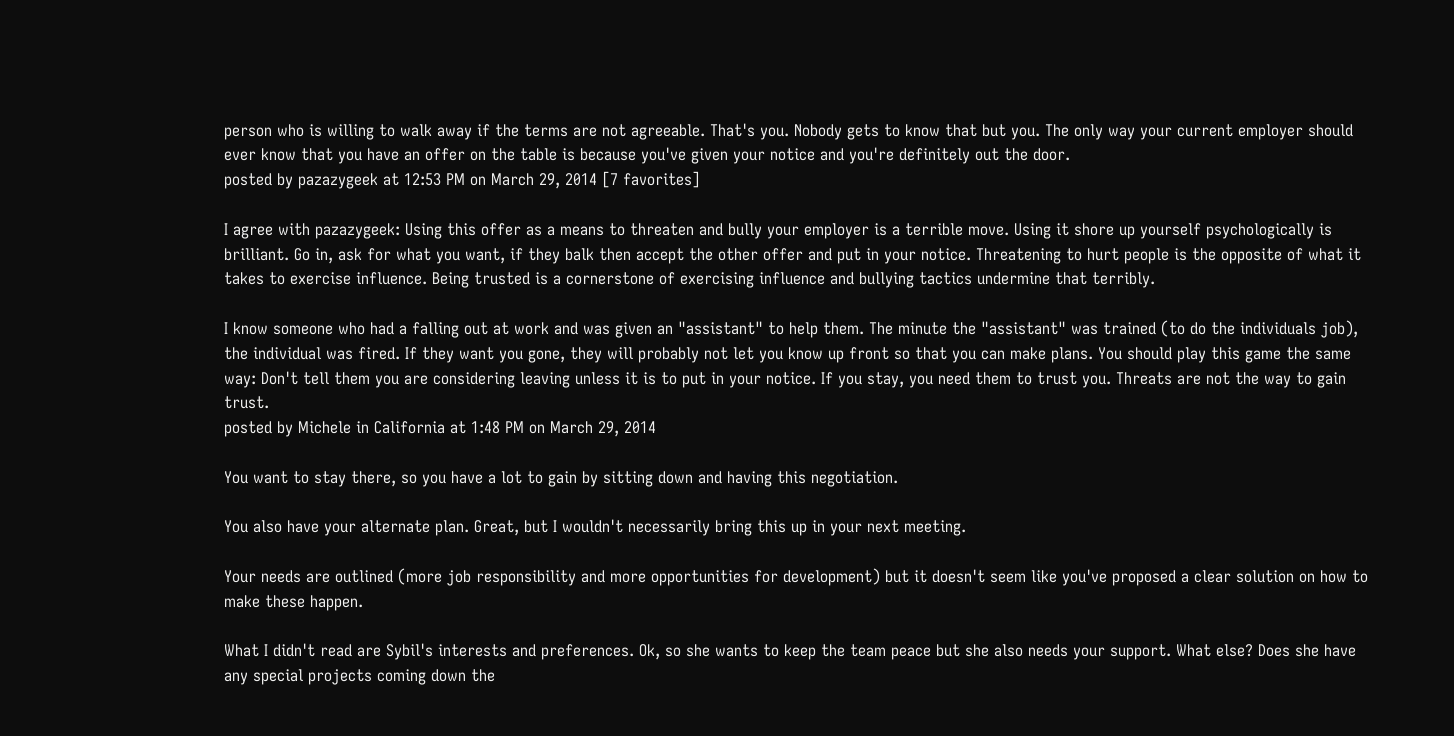person who is willing to walk away if the terms are not agreeable. That's you. Nobody gets to know that but you. The only way your current employer should ever know that you have an offer on the table is because you've given your notice and you're definitely out the door.
posted by pazazygeek at 12:53 PM on March 29, 2014 [7 favorites]

I agree with pazazygeek: Using this offer as a means to threaten and bully your employer is a terrible move. Using it shore up yourself psychologically is brilliant. Go in, ask for what you want, if they balk then accept the other offer and put in your notice. Threatening to hurt people is the opposite of what it takes to exercise influence. Being trusted is a cornerstone of exercising influence and bullying tactics undermine that terribly.

I know someone who had a falling out at work and was given an "assistant" to help them. The minute the "assistant" was trained (to do the individuals job), the individual was fired. If they want you gone, they will probably not let you know up front so that you can make plans. You should play this game the same way: Don't tell them you are considering leaving unless it is to put in your notice. If you stay, you need them to trust you. Threats are not the way to gain trust.
posted by Michele in California at 1:48 PM on March 29, 2014

You want to stay there, so you have a lot to gain by sitting down and having this negotiation.

You also have your alternate plan. Great, but I wouldn't necessarily bring this up in your next meeting.

Your needs are outlined (more job responsibility and more opportunities for development) but it doesn't seem like you've proposed a clear solution on how to make these happen.

What I didn't read are Sybil's interests and preferences. Ok, so she wants to keep the team peace but she also needs your support. What else? Does she have any special projects coming down the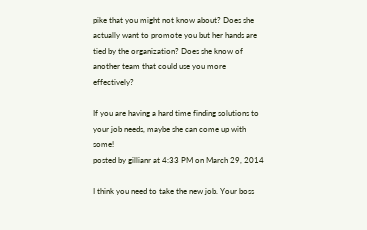pike that you might not know about? Does she actually want to promote you but her hands are tied by the organization? Does she know of another team that could use you more effectively?

If you are having a hard time finding solutions to your job needs, maybe she can come up with some!
posted by gillianr at 4:33 PM on March 29, 2014

I think you need to take the new job. Your boss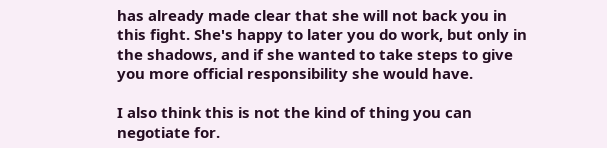has already made clear that she will not back you in this fight. She's happy to later you do work, but only in the shadows, and if she wanted to take steps to give you more official responsibility she would have.

I also think this is not the kind of thing you can negotiate for.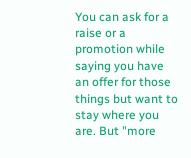You can ask for a raise or a promotion while saying you have an offer for those things but want to stay where you are. But "more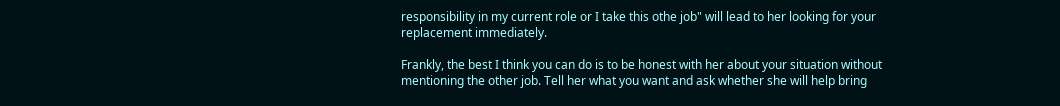responsibility in my current role or I take this othe job" will lead to her looking for your replacement immediately.

Frankly, the best I think you can do is to be honest with her about your situation without mentioning the other job. Tell her what you want and ask whether she will help bring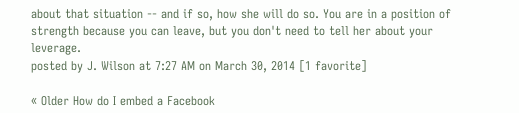about that situation -- and if so, how she will do so. You are in a position of strength because you can leave, but you don't need to tell her about your leverage.
posted by J. Wilson at 7:27 AM on March 30, 2014 [1 favorite]

« Older How do I embed a Facebook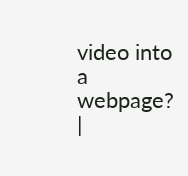video into a webpage?   |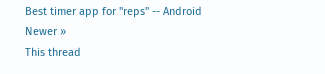Best timer app for "reps" -- Android Newer »
This thread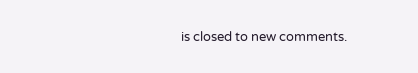is closed to new comments.